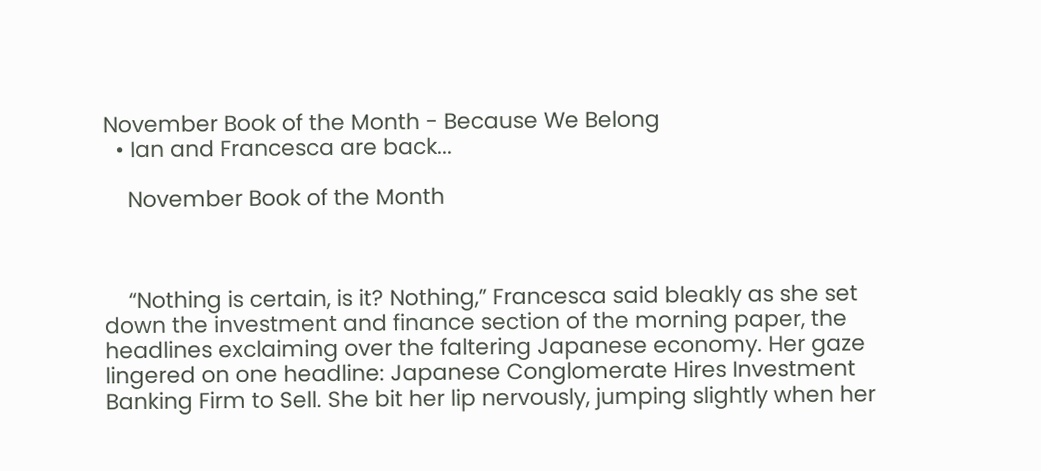November Book of the Month - Because We Belong
  • Ian and Francesca are back...

    November Book of the Month



    “Nothing is certain, is it? Nothing,” Francesca said bleakly as she set down the investment and finance section of the morning paper, the headlines exclaiming over the faltering Japanese economy. Her gaze lingered on one headline: Japanese Conglomerate Hires Investment Banking Firm to Sell. She bit her lip nervously, jumping slightly when her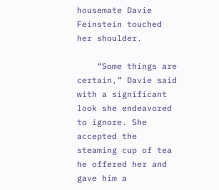housemate Davie Feinstein touched her shoulder.

    “Some things are certain,” Davie said with a significant look she endeavored to ignore. She accepted the steaming cup of tea he offered her and gave him a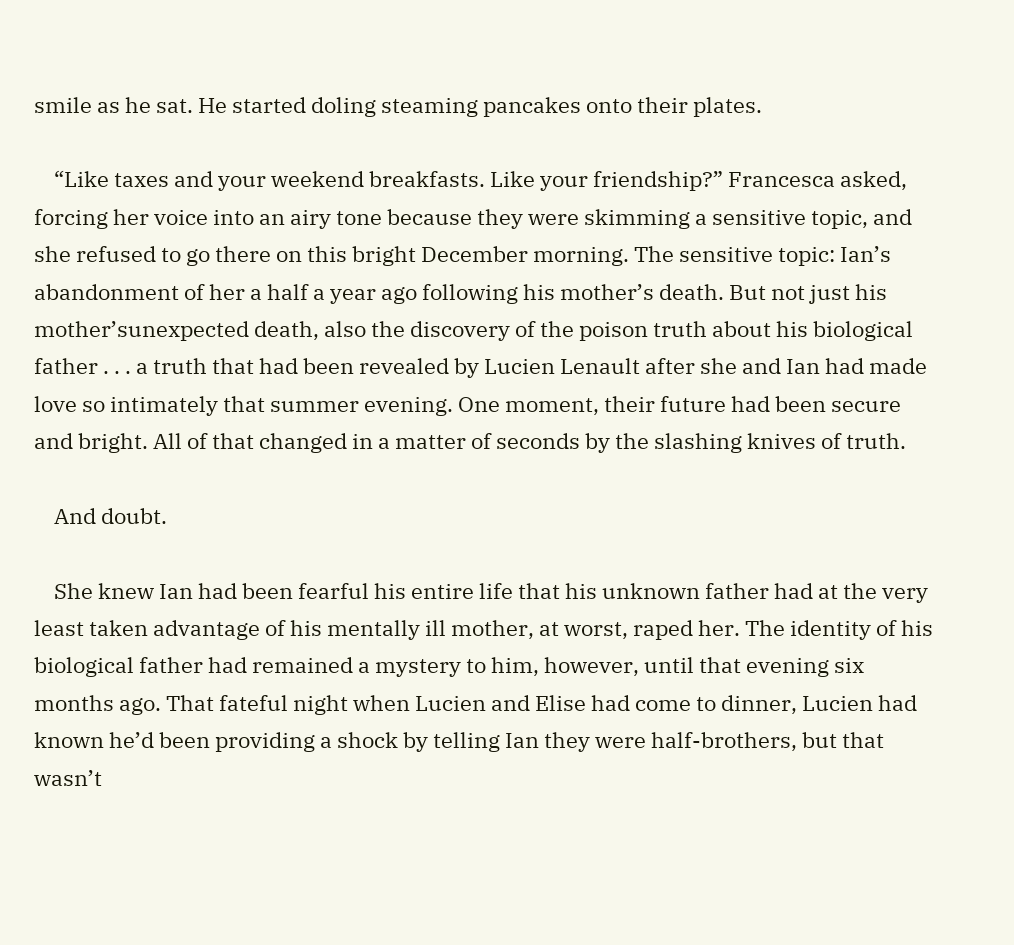smile as he sat. He started doling steaming pancakes onto their plates.

    “Like taxes and your weekend breakfasts. Like your friendship?” Francesca asked, forcing her voice into an airy tone because they were skimming a sensitive topic, and she refused to go there on this bright December morning. The sensitive topic: Ian’s abandonment of her a half a year ago following his mother’s death. But not just his mother’sunexpected death, also the discovery of the poison truth about his biological father . . . a truth that had been revealed by Lucien Lenault after she and Ian had made love so intimately that summer evening. One moment, their future had been secure and bright. All of that changed in a matter of seconds by the slashing knives of truth.

    And doubt.

    She knew Ian had been fearful his entire life that his unknown father had at the very least taken advantage of his mentally ill mother, at worst, raped her. The identity of his biological father had remained a mystery to him, however, until that evening six months ago. That fateful night when Lucien and Elise had come to dinner, Lucien had known he’d been providing a shock by telling Ian they were half-brothers, but that wasn’t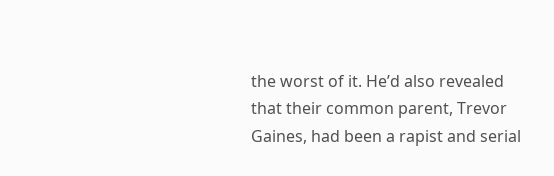the worst of it. He’d also revealed that their common parent, Trevor Gaines, had been a rapist and serial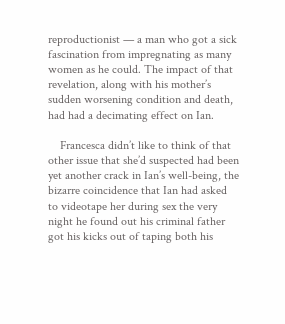reproductionist — a man who got a sick fascination from impregnating as many women as he could. The impact of that revelation, along with his mother’s sudden worsening condition and death, had had a decimating effect on Ian.

    Francesca didn’t like to think of that other issue that she’d suspected had been yet another crack in Ian’s well-being, the bizarre coincidence that Ian had asked to videotape her during sex the very night he found out his criminal father got his kicks out of taping both his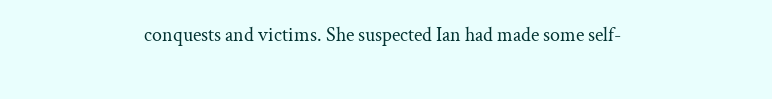conquests and victims. She suspected Ian had made some self-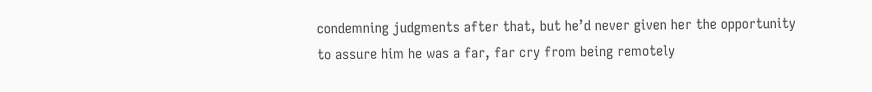condemning judgments after that, but he’d never given her the opportunity to assure him he was a far, far cry from being remotely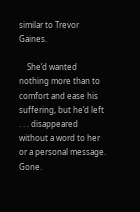similar to Trevor Gaines.

    She’d wanted nothing more than to comfort and ease his suffering, but he’d left . . . disappeared without a word to her or a personal message. Gone.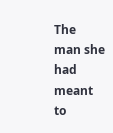The man she had meant to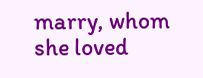marry, whom she loved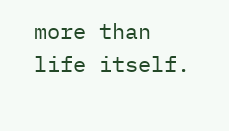more than life itself.